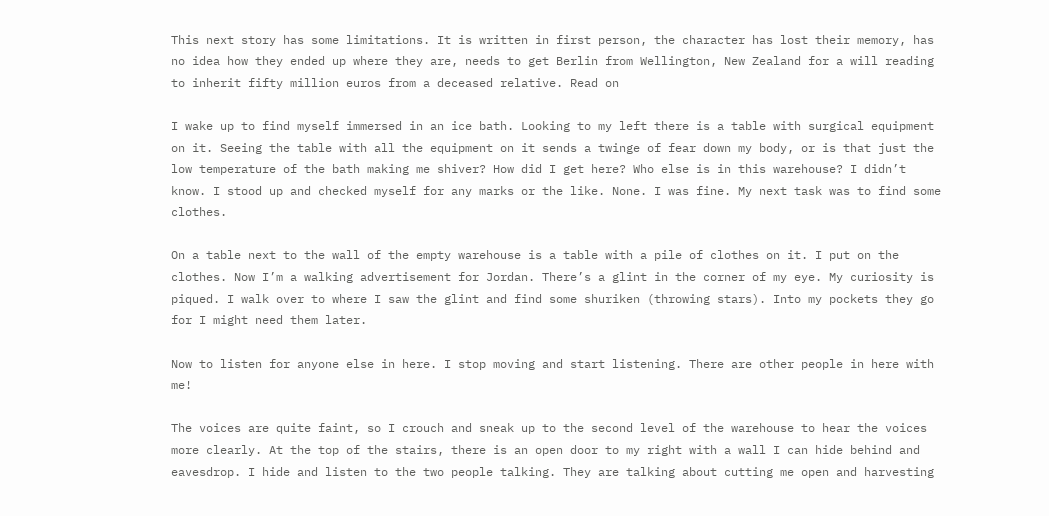This next story has some limitations. It is written in first person, the character has lost their memory, has no idea how they ended up where they are, needs to get Berlin from Wellington, New Zealand for a will reading to inherit fifty million euros from a deceased relative. Read on

I wake up to find myself immersed in an ice bath. Looking to my left there is a table with surgical equipment on it. Seeing the table with all the equipment on it sends a twinge of fear down my body, or is that just the low temperature of the bath making me shiver? How did I get here? Who else is in this warehouse? I didn’t know. I stood up and checked myself for any marks or the like. None. I was fine. My next task was to find some clothes.

On a table next to the wall of the empty warehouse is a table with a pile of clothes on it. I put on the clothes. Now I’m a walking advertisement for Jordan. There’s a glint in the corner of my eye. My curiosity is piqued. I walk over to where I saw the glint and find some shuriken (throwing stars). Into my pockets they go for I might need them later.

Now to listen for anyone else in here. I stop moving and start listening. There are other people in here with me!

The voices are quite faint, so I crouch and sneak up to the second level of the warehouse to hear the voices more clearly. At the top of the stairs, there is an open door to my right with a wall I can hide behind and eavesdrop. I hide and listen to the two people talking. They are talking about cutting me open and harvesting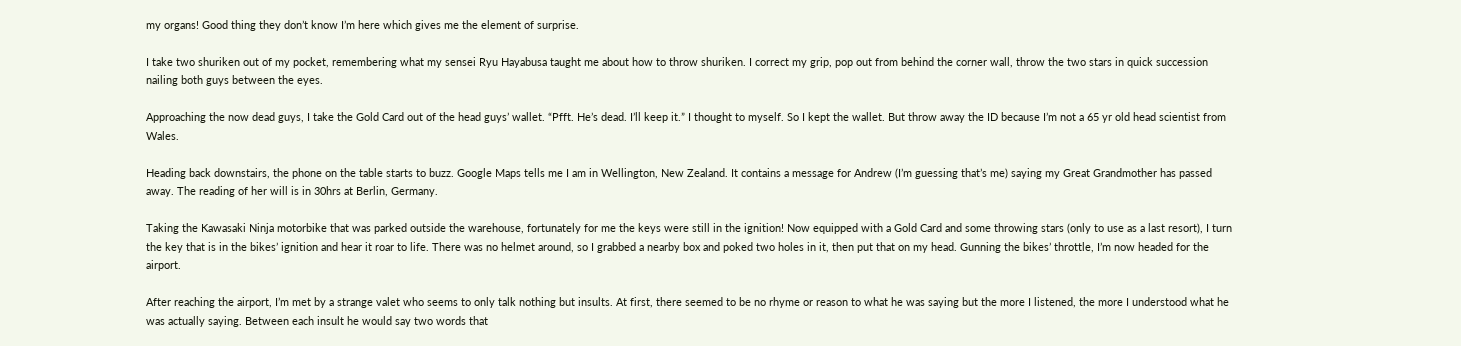my organs! Good thing they don’t know I’m here which gives me the element of surprise.

I take two shuriken out of my pocket, remembering what my sensei Ryu Hayabusa taught me about how to throw shuriken. I correct my grip, pop out from behind the corner wall, throw the two stars in quick succession nailing both guys between the eyes.

Approaching the now dead guys, I take the Gold Card out of the head guys’ wallet. “Pfft. He’s dead. I’ll keep it.” I thought to myself. So I kept the wallet. But throw away the ID because I’m not a 65 yr old head scientist from Wales.

Heading back downstairs, the phone on the table starts to buzz. Google Maps tells me I am in Wellington, New Zealand. It contains a message for Andrew (I’m guessing that’s me) saying my Great Grandmother has passed away. The reading of her will is in 30hrs at Berlin, Germany.

Taking the Kawasaki Ninja motorbike that was parked outside the warehouse, fortunately for me the keys were still in the ignition! Now equipped with a Gold Card and some throwing stars (only to use as a last resort), I turn the key that is in the bikes’ ignition and hear it roar to life. There was no helmet around, so I grabbed a nearby box and poked two holes in it, then put that on my head. Gunning the bikes’ throttle, I’m now headed for the airport.

After reaching the airport, I’m met by a strange valet who seems to only talk nothing but insults. At first, there seemed to be no rhyme or reason to what he was saying but the more I listened, the more I understood what he was actually saying. Between each insult he would say two words that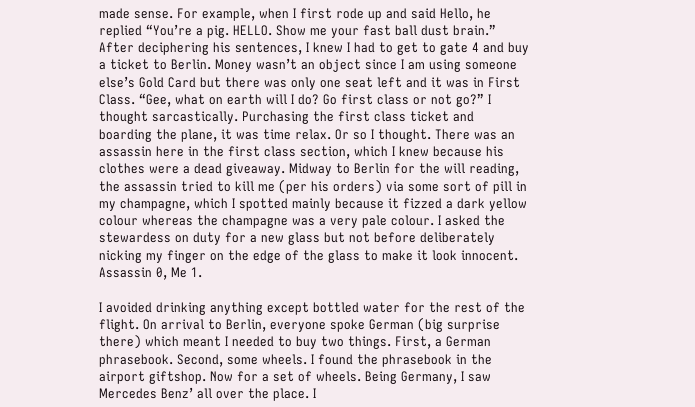made sense. For example, when I first rode up and said Hello, he replied “You’re a pig. HELLO. Show me your fast ball dust brain.” After deciphering his sentences, I knew I had to get to gate 4 and buy a ticket to Berlin. Money wasn’t an object since I am using someone else’s Gold Card but there was only one seat left and it was in First Class. “Gee, what on earth will I do? Go first class or not go?” I thought sarcastically. Purchasing the first class ticket and boarding the plane, it was time relax. Or so I thought. There was an assassin here in the first class section, which I knew because his clothes were a dead giveaway. Midway to Berlin for the will reading, the assassin tried to kill me (per his orders) via some sort of pill in my champagne, which I spotted mainly because it fizzed a dark yellow colour whereas the champagne was a very pale colour. I asked the stewardess on duty for a new glass but not before deliberately nicking my finger on the edge of the glass to make it look innocent. Assassin 0, Me 1.

I avoided drinking anything except bottled water for the rest of the flight. On arrival to Berlin, everyone spoke German (big surprise there) which meant I needed to buy two things. First, a German phrasebook. Second, some wheels. I found the phrasebook in the airport giftshop. Now for a set of wheels. Being Germany, I saw Mercedes Benz’ all over the place. I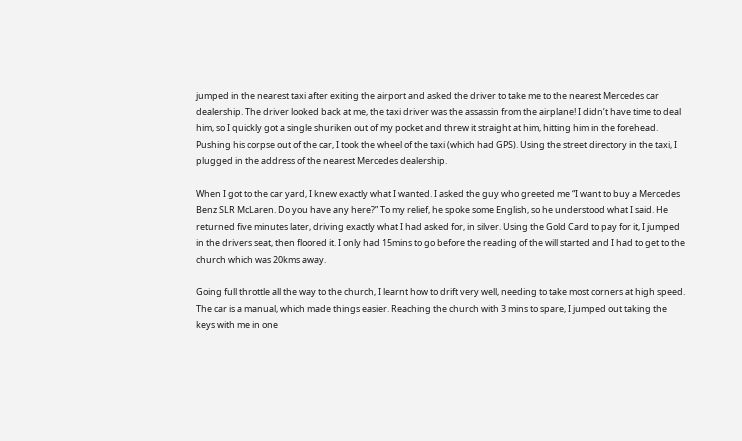jumped in the nearest taxi after exiting the airport and asked the driver to take me to the nearest Mercedes car dealership. The driver looked back at me, the taxi driver was the assassin from the airplane! I didn’t have time to deal him, so I quickly got a single shuriken out of my pocket and threw it straight at him, hitting him in the forehead. Pushing his corpse out of the car, I took the wheel of the taxi (which had GPS). Using the street directory in the taxi, I plugged in the address of the nearest Mercedes dealership.

When I got to the car yard, I knew exactly what I wanted. I asked the guy who greeted me “I want to buy a Mercedes Benz SLR McLaren. Do you have any here?” To my relief, he spoke some English, so he understood what I said. He returned five minutes later, driving exactly what I had asked for, in silver. Using the Gold Card to pay for it, I jumped in the drivers seat, then floored it. I only had 15mins to go before the reading of the will started and I had to get to the church which was 20kms away.

Going full throttle all the way to the church, I learnt how to drift very well, needing to take most corners at high speed. The car is a manual, which made things easier. Reaching the church with 3 mins to spare, I jumped out taking the keys with me in one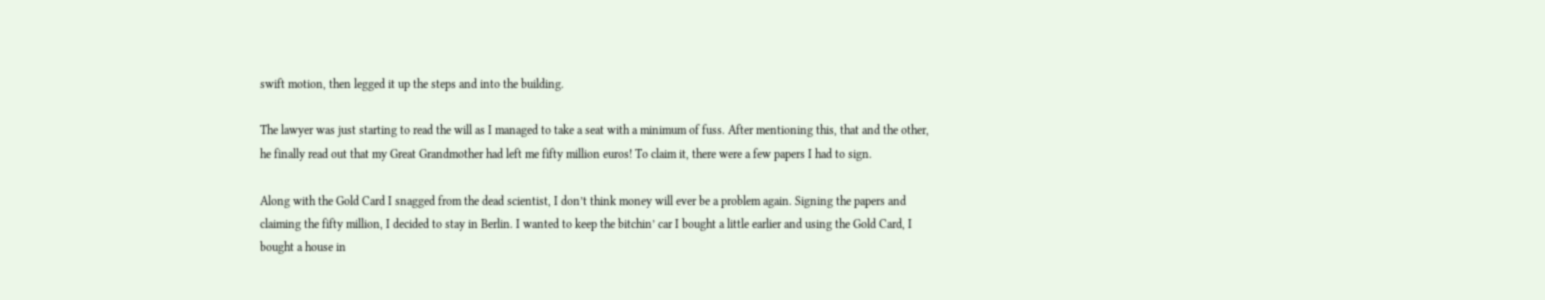swift motion, then legged it up the steps and into the building.

The lawyer was just starting to read the will as I managed to take a seat with a minimum of fuss. After mentioning this, that and the other, he finally read out that my Great Grandmother had left me fifty million euros! To claim it, there were a few papers I had to sign.

Along with the Gold Card I snagged from the dead scientist, I don’t think money will ever be a problem again. Signing the papers and claiming the fifty million, I decided to stay in Berlin. I wanted to keep the bitchin’ car I bought a little earlier and using the Gold Card, I bought a house in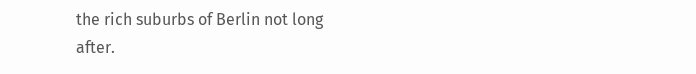the rich suburbs of Berlin not long after.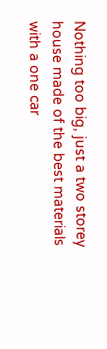Nothing too big, just a two storey house made of the best materials with a one car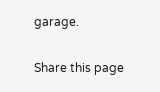garage.

Share this page